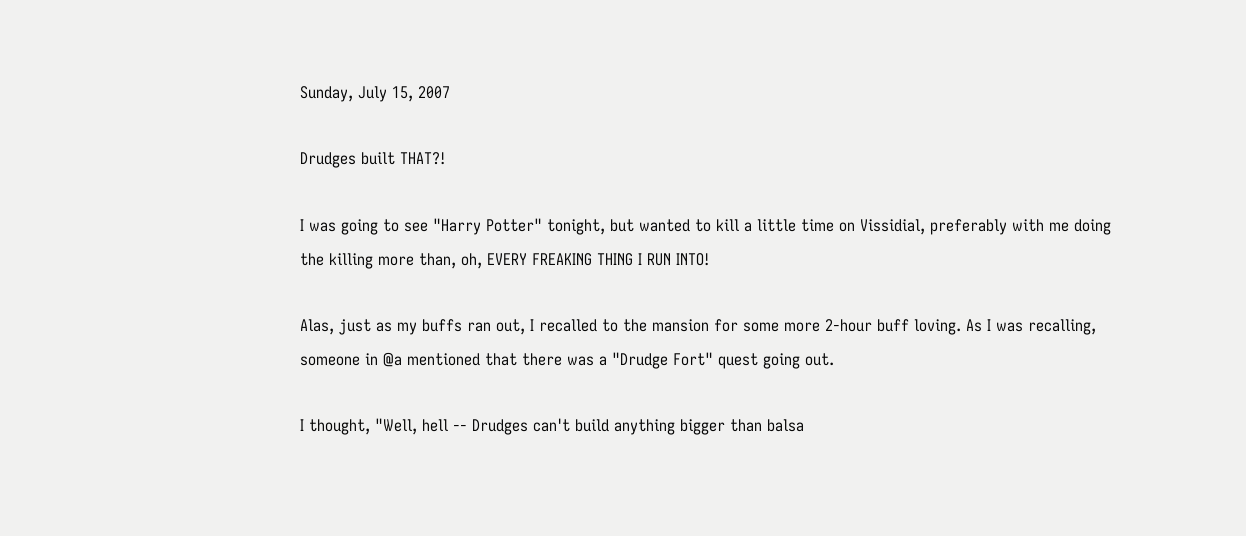Sunday, July 15, 2007

Drudges built THAT?!

I was going to see "Harry Potter" tonight, but wanted to kill a little time on Vissidial, preferably with me doing the killing more than, oh, EVERY FREAKING THING I RUN INTO!

Alas, just as my buffs ran out, I recalled to the mansion for some more 2-hour buff loving. As I was recalling, someone in @a mentioned that there was a "Drudge Fort" quest going out.

I thought, "Well, hell -- Drudges can't build anything bigger than balsa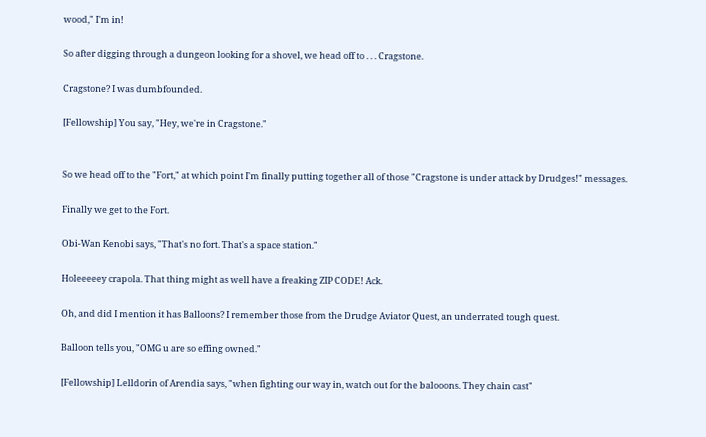wood," I'm in!

So after digging through a dungeon looking for a shovel, we head off to . . . Cragstone.

Cragstone? I was dumbfounded.

[Fellowship] You say, "Hey, we're in Cragstone."


So we head off to the "Fort," at which point I'm finally putting together all of those "Cragstone is under attack by Drudges!" messages.

Finally we get to the Fort.

Obi-Wan Kenobi says, "That's no fort. That's a space station."

Holeeeeey crapola. That thing might as well have a freaking ZIP CODE! Ack.

Oh, and did I mention it has Balloons? I remember those from the Drudge Aviator Quest, an underrated tough quest.

Balloon tells you, "OMG u are so effing owned."

[Fellowship] Lelldorin of Arendia says, "when fighting our way in, watch out for the balooons. They chain cast"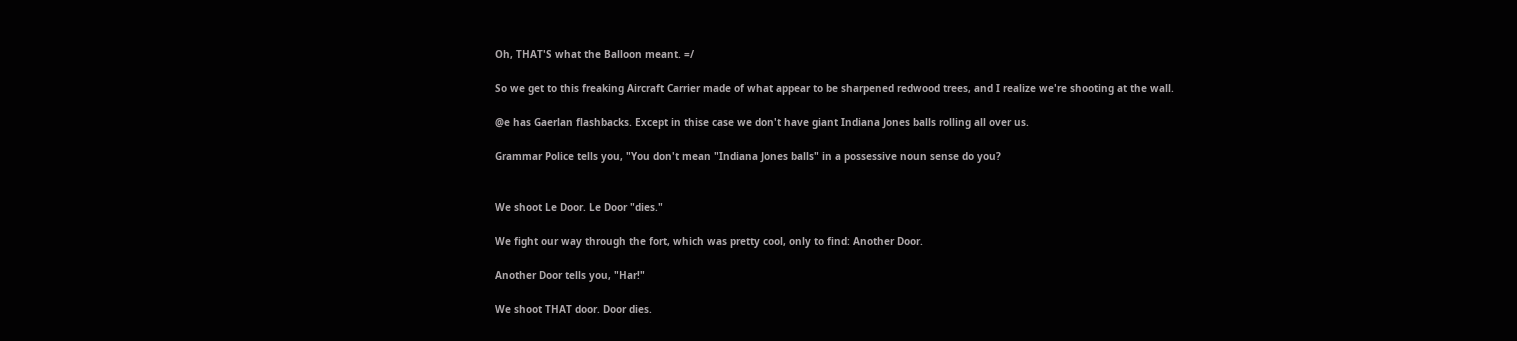Oh, THAT'S what the Balloon meant. =/

So we get to this freaking Aircraft Carrier made of what appear to be sharpened redwood trees, and I realize we're shooting at the wall.

@e has Gaerlan flashbacks. Except in thise case we don't have giant Indiana Jones balls rolling all over us.

Grammar Police tells you, "You don't mean "Indiana Jones balls" in a possessive noun sense do you?


We shoot Le Door. Le Door "dies."

We fight our way through the fort, which was pretty cool, only to find: Another Door.

Another Door tells you, "Har!"

We shoot THAT door. Door dies.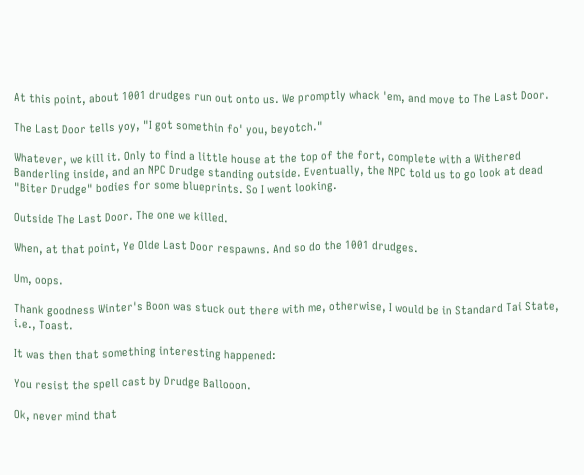At this point, about 1001 drudges run out onto us. We promptly whack 'em, and move to The Last Door.

The Last Door tells yoy, "I got somethin fo' you, beyotch."

Whatever, we kill it. Only to find a little house at the top of the fort, complete with a Withered Banderling inside, and an NPC Drudge standing outside. Eventually, the NPC told us to go look at dead "Biter Drudge" bodies for some blueprints. So I went looking.

Outside The Last Door. The one we killed.

When, at that point, Ye Olde Last Door respawns. And so do the 1001 drudges.

Um, oops.

Thank goodness Winter's Boon was stuck out there with me, otherwise, I would be in Standard Tai State, i.e., Toast.

It was then that something interesting happened:

You resist the spell cast by Drudge Ballooon.

Ok, never mind that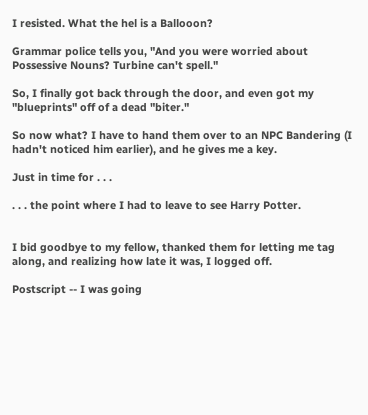I resisted. What the hel is a Ballooon?

Grammar police tells you, "And you were worried about Possessive Nouns? Turbine can't spell."

So, I finally got back through the door, and even got my "blueprints" off of a dead "biter."

So now what? I have to hand them over to an NPC Bandering (I hadn't noticed him earlier), and he gives me a key.

Just in time for . . .

. . . the point where I had to leave to see Harry Potter.


I bid goodbye to my fellow, thanked them for letting me tag along, and realizing how late it was, I logged off.

Postscript -- I was going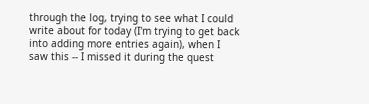through the log, trying to see what I could write about for today (I'm trying to get back into adding more entries again), when I saw this -- I missed it during the quest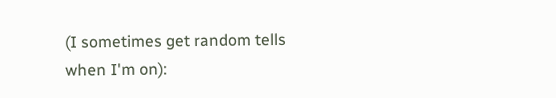(I sometimes get random tells when I'm on):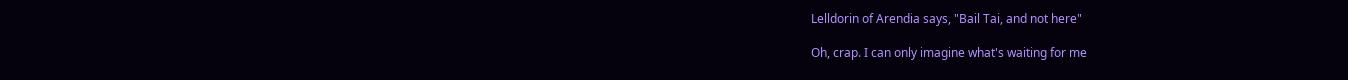Lelldorin of Arendia says, "Bail Tai, and not here"

Oh, crap. I can only imagine what's waiting for me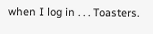when I log in . . . Toasters.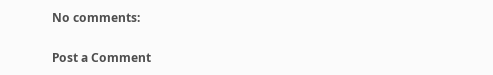No comments:

Post a Comment